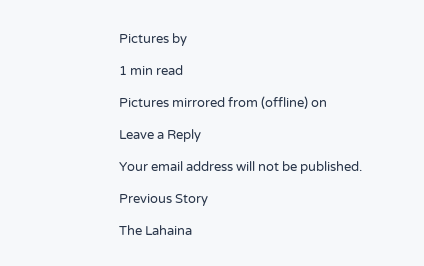Pictures by

1 min read

Pictures mirrored from (offline) on

Leave a Reply

Your email address will not be published.

Previous Story

The Lahaina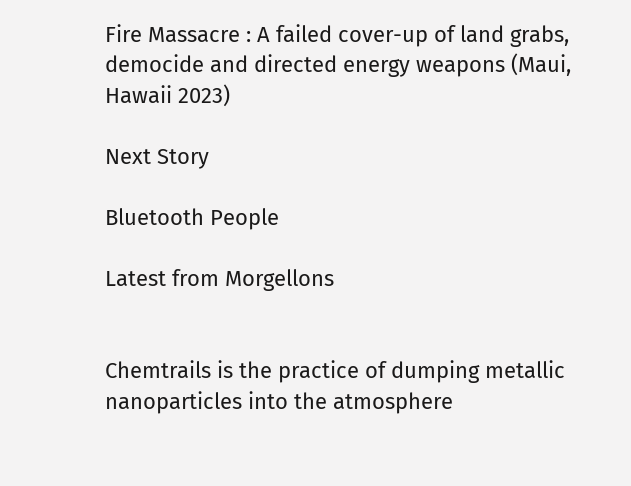Fire Massacre : A failed cover-up of land grabs, democide and directed energy weapons (Maui, Hawaii 2023)

Next Story

Bluetooth People

Latest from Morgellons


Chemtrails is the practice of dumping metallic nanoparticles into the atmosphere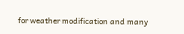for weather modification and many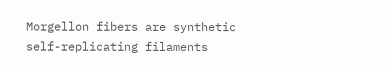Morgellon fibers are synthetic self-replicating filaments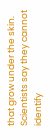that grow under the skin. Scientists say they cannot identify